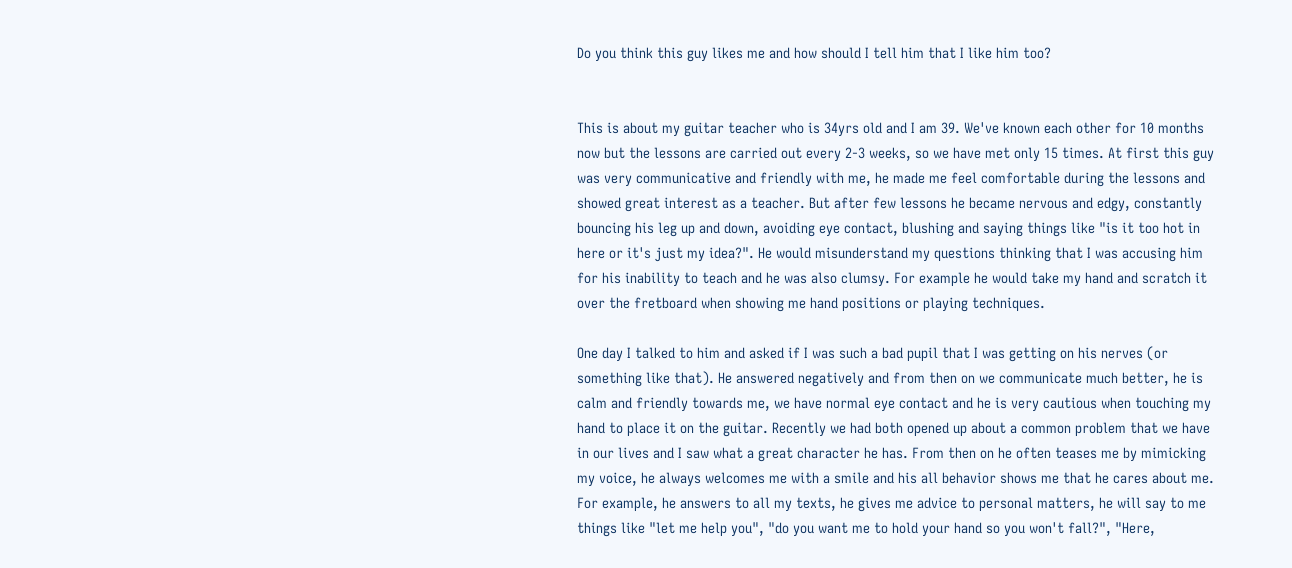Do you think this guy likes me and how should I tell him that I like him too?


This is about my guitar teacher who is 34yrs old and I am 39. We've known each other for 10 months now but the lessons are carried out every 2-3 weeks, so we have met only 15 times. At first this guy was very communicative and friendly with me, he made me feel comfortable during the lessons and showed great interest as a teacher. But after few lessons he became nervous and edgy, constantly bouncing his leg up and down, avoiding eye contact, blushing and saying things like "is it too hot in here or it's just my idea?". He would misunderstand my questions thinking that I was accusing him for his inability to teach and he was also clumsy. For example he would take my hand and scratch it over the fretboard when showing me hand positions or playing techniques.

One day I talked to him and asked if I was such a bad pupil that I was getting on his nerves (or something like that). He answered negatively and from then on we communicate much better, he is calm and friendly towards me, we have normal eye contact and he is very cautious when touching my hand to place it on the guitar. Recently we had both opened up about a common problem that we have in our lives and I saw what a great character he has. From then on he often teases me by mimicking my voice, he always welcomes me with a smile and his all behavior shows me that he cares about me. For example, he answers to all my texts, he gives me advice to personal matters, he will say to me things like "let me help you", "do you want me to hold your hand so you won't fall?", "Here,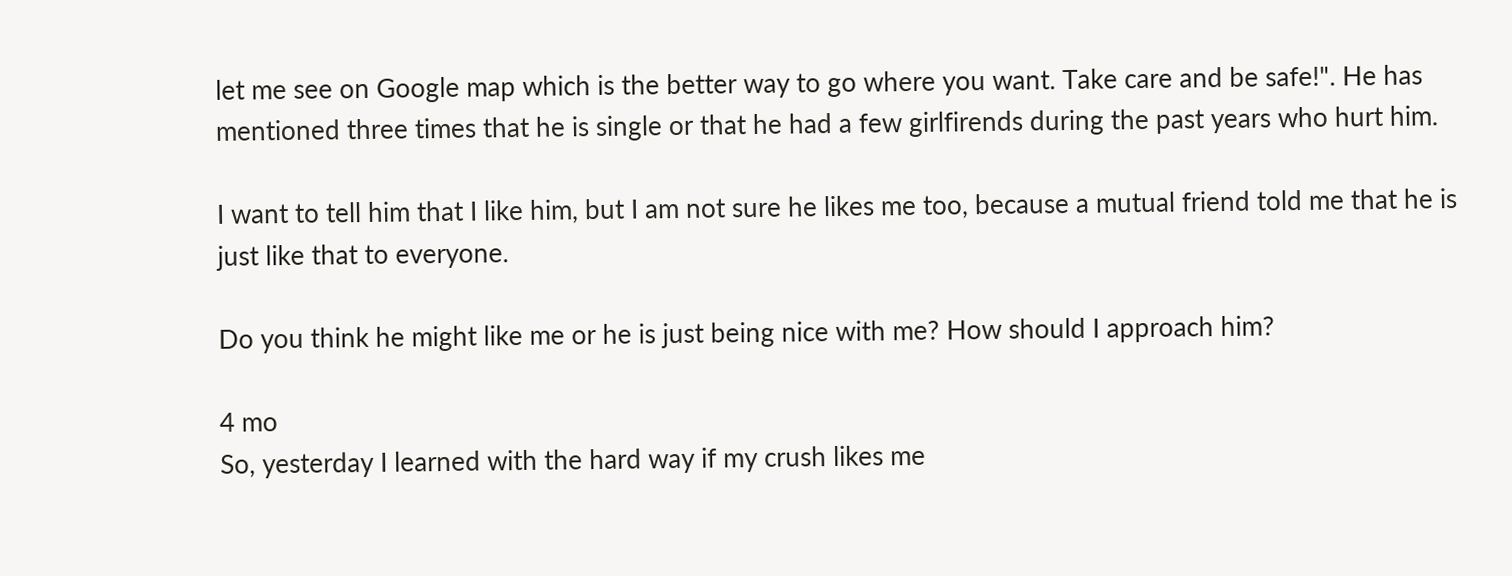let me see on Google map which is the better way to go where you want. Take care and be safe!". He has mentioned three times that he is single or that he had a few girlfirends during the past years who hurt him.

I want to tell him that I like him, but I am not sure he likes me too, because a mutual friend told me that he is just like that to everyone.

Do you think he might like me or he is just being nice with me? How should I approach him?

4 mo
So, yesterday I learned with the hard way if my crush likes me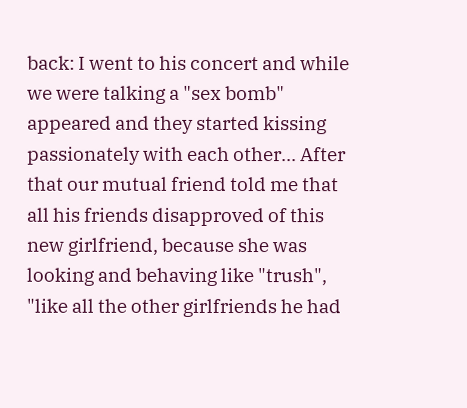back: I went to his concert and while we were talking a "sex bomb" appeared and they started kissing passionately with each other... After that our mutual friend told me that all his friends disapproved of this new girlfriend, because she was looking and behaving like "trush", "like all the other girlfriends he had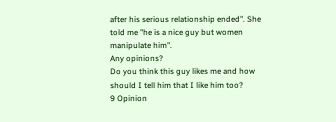after his serious relationship ended". She told me "he is a nice guy but women manipulate him".
Any opinions?
Do you think this guy likes me and how should I tell him that I like him too?
9 Opinion